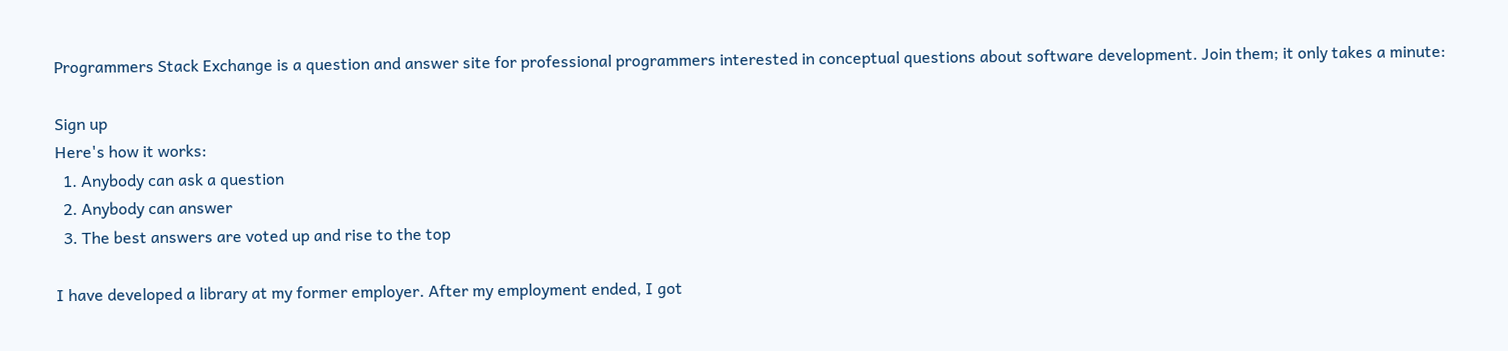Programmers Stack Exchange is a question and answer site for professional programmers interested in conceptual questions about software development. Join them; it only takes a minute:

Sign up
Here's how it works:
  1. Anybody can ask a question
  2. Anybody can answer
  3. The best answers are voted up and rise to the top

I have developed a library at my former employer. After my employment ended, I got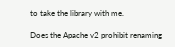to take the library with me.

Does the Apache v2 prohibit renaming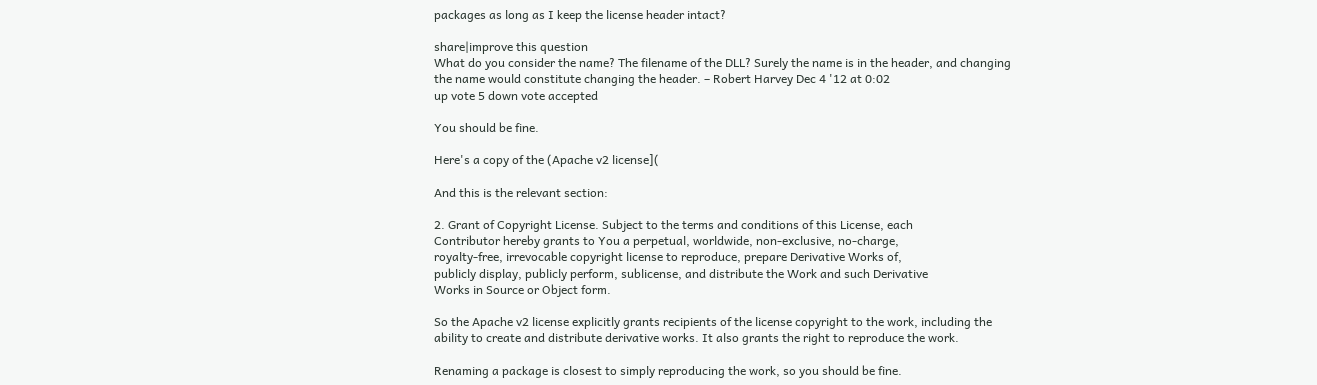packages as long as I keep the license header intact?

share|improve this question
What do you consider the name? The filename of the DLL? Surely the name is in the header, and changing the name would constitute changing the header. – Robert Harvey Dec 4 '12 at 0:02
up vote 5 down vote accepted

You should be fine.

Here's a copy of the (Apache v2 license](

And this is the relevant section:

2. Grant of Copyright License. Subject to the terms and conditions of this License, each
Contributor hereby grants to You a perpetual, worldwide, non-exclusive, no-charge,
royalty-free, irrevocable copyright license to reproduce, prepare Derivative Works of,
publicly display, publicly perform, sublicense, and distribute the Work and such Derivative
Works in Source or Object form.

So the Apache v2 license explicitly grants recipients of the license copyright to the work, including the ability to create and distribute derivative works. It also grants the right to reproduce the work.

Renaming a package is closest to simply reproducing the work, so you should be fine.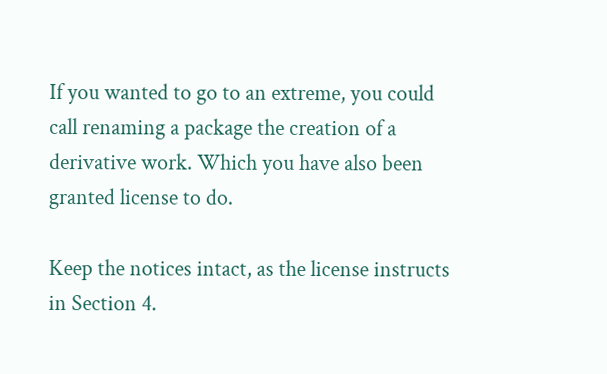If you wanted to go to an extreme, you could call renaming a package the creation of a derivative work. Which you have also been granted license to do.

Keep the notices intact, as the license instructs in Section 4.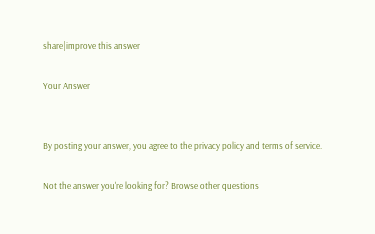share|improve this answer

Your Answer


By posting your answer, you agree to the privacy policy and terms of service.

Not the answer you're looking for? Browse other questions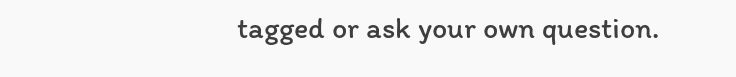tagged or ask your own question.